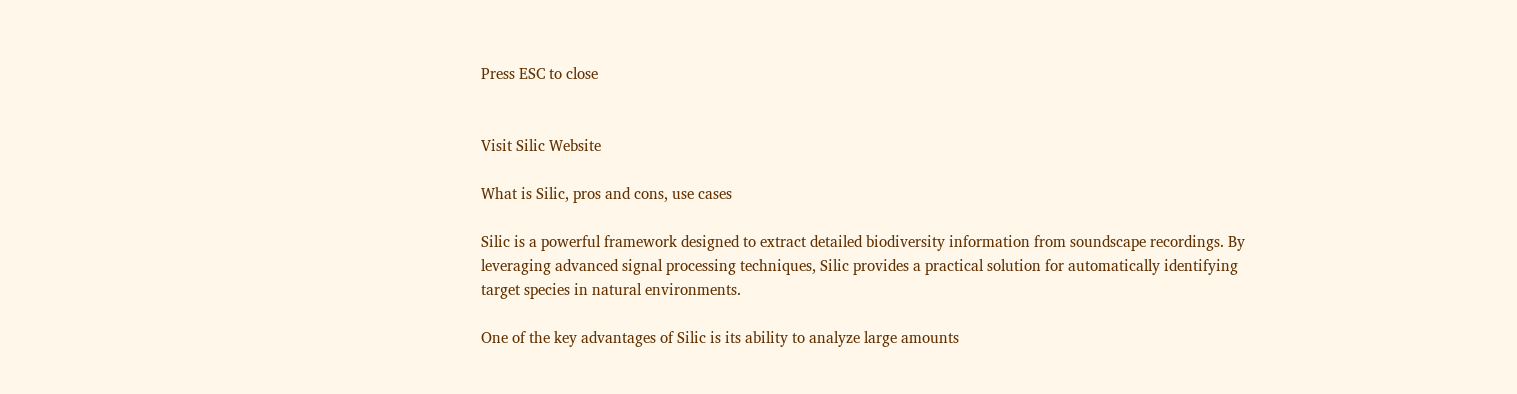Press ESC to close


Visit Silic Website

What is Silic, pros and cons, use cases

Silic is a powerful framework designed to extract detailed biodiversity information from soundscape recordings. By leveraging advanced signal processing techniques, Silic provides a practical solution for automatically identifying target species in natural environments.

One of the key advantages of Silic is its ability to analyze large amounts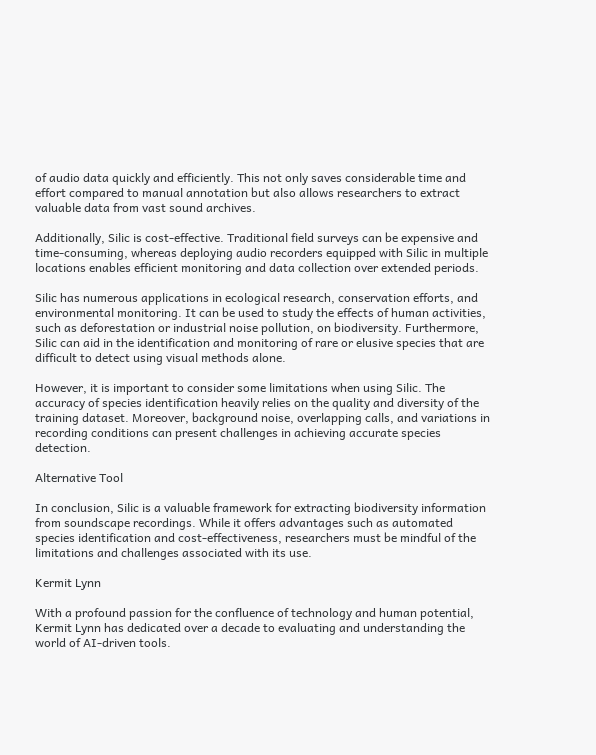of audio data quickly and efficiently. This not only saves considerable time and effort compared to manual annotation but also allows researchers to extract valuable data from vast sound archives.

Additionally, Silic is cost-effective. Traditional field surveys can be expensive and time-consuming, whereas deploying audio recorders equipped with Silic in multiple locations enables efficient monitoring and data collection over extended periods.

Silic has numerous applications in ecological research, conservation efforts, and environmental monitoring. It can be used to study the effects of human activities, such as deforestation or industrial noise pollution, on biodiversity. Furthermore, Silic can aid in the identification and monitoring of rare or elusive species that are difficult to detect using visual methods alone.

However, it is important to consider some limitations when using Silic. The accuracy of species identification heavily relies on the quality and diversity of the training dataset. Moreover, background noise, overlapping calls, and variations in recording conditions can present challenges in achieving accurate species detection.

Alternative Tool

In conclusion, Silic is a valuable framework for extracting biodiversity information from soundscape recordings. While it offers advantages such as automated species identification and cost-effectiveness, researchers must be mindful of the limitations and challenges associated with its use.

Kermit Lynn

With a profound passion for the confluence of technology and human potential, Kermit Lynn has dedicated over a decade to evaluating and understanding the world of AI-driven tools.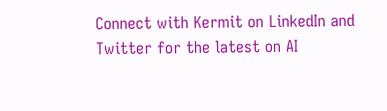Connect with Kermit on LinkedIn and Twitter for the latest on AI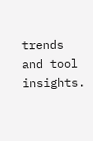trends and tool insights.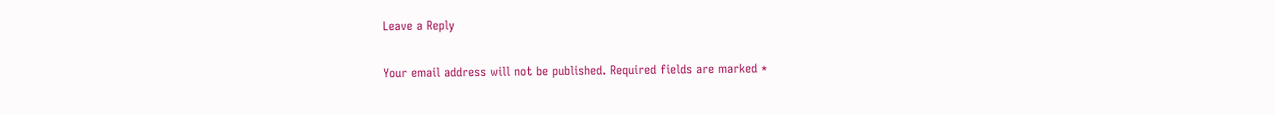Leave a Reply

Your email address will not be published. Required fields are marked *